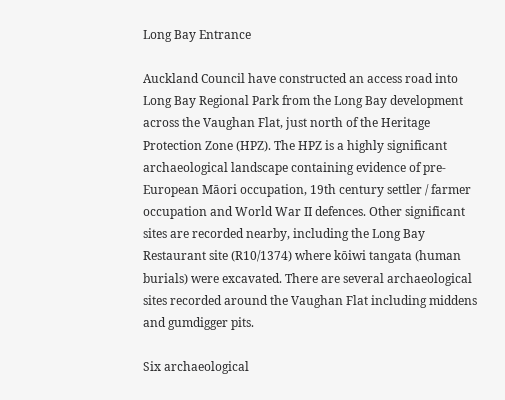Long Bay Entrance

Auckland Council have constructed an access road into Long Bay Regional Park from the Long Bay development across the Vaughan Flat, just north of the Heritage Protection Zone (HPZ). The HPZ is a highly significant archaeological landscape containing evidence of pre-European Māori occupation, 19th century settler / farmer occupation and World War II defences. Other significant sites are recorded nearby, including the Long Bay Restaurant site (R10/1374) where kōiwi tangata (human burials) were excavated. There are several archaeological sites recorded around the Vaughan Flat including middens and gumdigger pits.

Six archaeological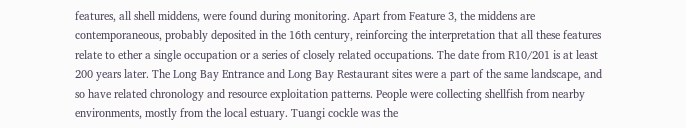features, all shell middens, were found during monitoring. Apart from Feature 3, the middens are contemporaneous, probably deposited in the 16th century, reinforcing the interpretation that all these features relate to ether a single occupation or a series of closely related occupations. The date from R10/201 is at least 200 years later. The Long Bay Entrance and Long Bay Restaurant sites were a part of the same landscape, and so have related chronology and resource exploitation patterns. People were collecting shellfish from nearby environments, mostly from the local estuary. Tuangi cockle was the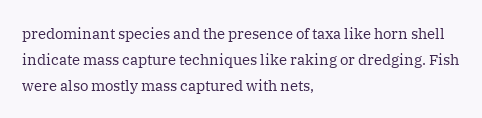predominant species and the presence of taxa like horn shell indicate mass capture techniques like raking or dredging. Fish were also mostly mass captured with nets,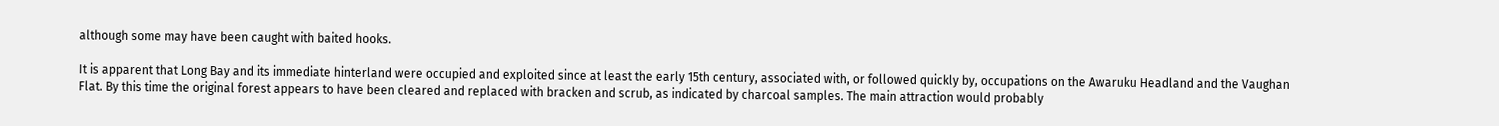although some may have been caught with baited hooks.

It is apparent that Long Bay and its immediate hinterland were occupied and exploited since at least the early 15th century, associated with, or followed quickly by, occupations on the Awaruku Headland and the Vaughan Flat. By this time the original forest appears to have been cleared and replaced with bracken and scrub, as indicated by charcoal samples. The main attraction would probably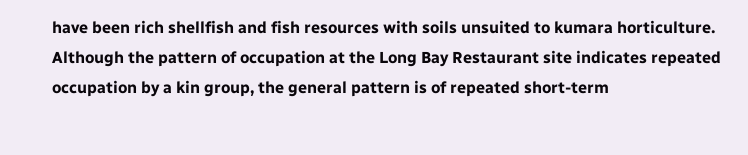have been rich shellfish and fish resources with soils unsuited to kumara horticulture. Although the pattern of occupation at the Long Bay Restaurant site indicates repeated occupation by a kin group, the general pattern is of repeated short-term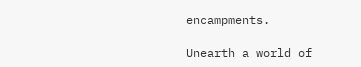encampments.

Unearth a world of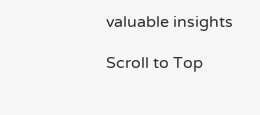valuable insights

Scroll to Top